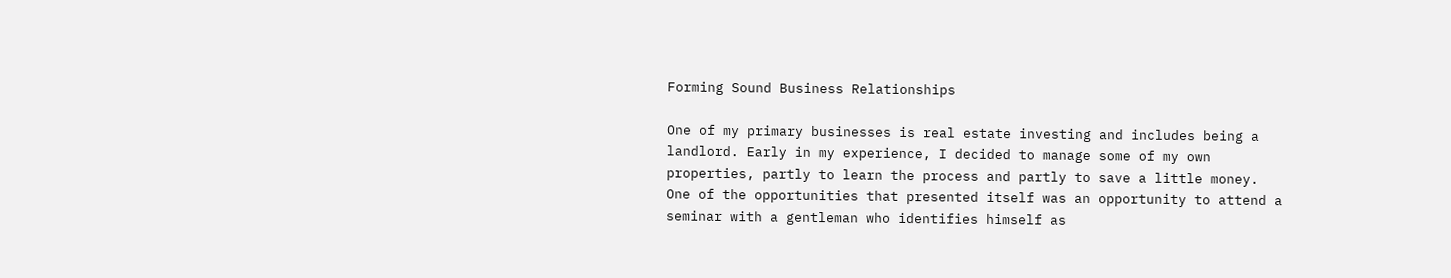Forming Sound Business Relationships

One of my primary businesses is real estate investing and includes being a landlord. Early in my experience, I decided to manage some of my own properties, partly to learn the process and partly to save a little money. One of the opportunities that presented itself was an opportunity to attend a seminar with a gentleman who identifies himself as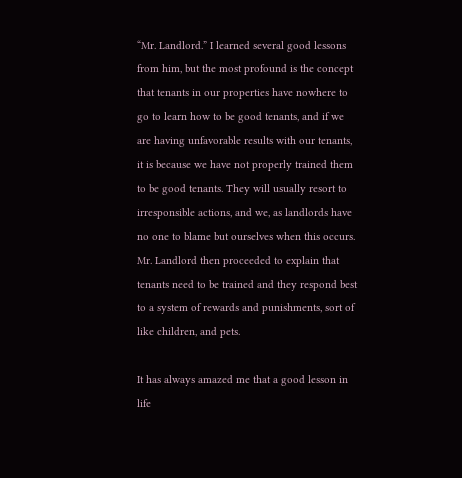“Mr. Landlord.” I learned several good lessons from him, but the most profound is the concept that tenants in our properties have nowhere to go to learn how to be good tenants, and if we are having unfavorable results with our tenants, it is because we have not properly trained them to be good tenants. They will usually resort to irresponsible actions, and we, as landlords have no one to blame but ourselves when this occurs. Mr. Landlord then proceeded to explain that tenants need to be trained and they respond best to a system of rewards and punishments, sort of like children, and pets.

It has always amazed me that a good lesson in life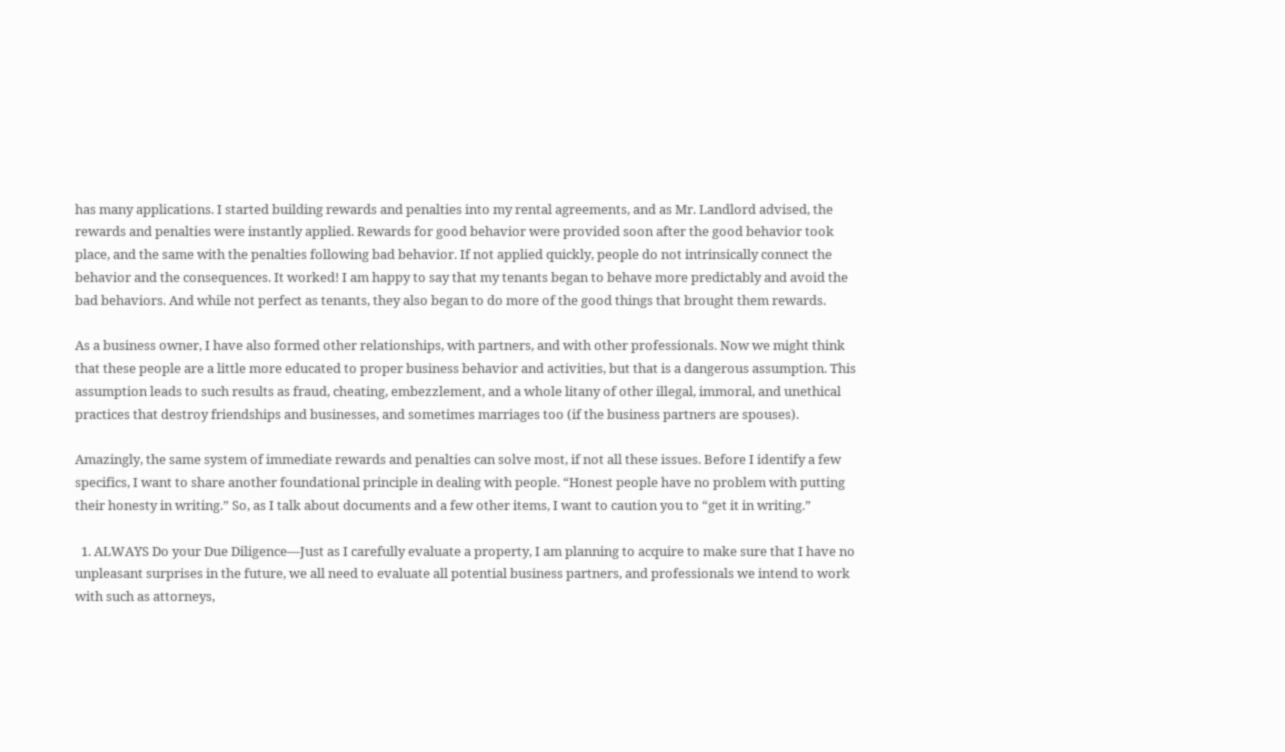has many applications. I started building rewards and penalties into my rental agreements, and as Mr. Landlord advised, the rewards and penalties were instantly applied. Rewards for good behavior were provided soon after the good behavior took place, and the same with the penalties following bad behavior. If not applied quickly, people do not intrinsically connect the behavior and the consequences. It worked! I am happy to say that my tenants began to behave more predictably and avoid the bad behaviors. And while not perfect as tenants, they also began to do more of the good things that brought them rewards.

As a business owner, I have also formed other relationships, with partners, and with other professionals. Now we might think that these people are a little more educated to proper business behavior and activities, but that is a dangerous assumption. This assumption leads to such results as fraud, cheating, embezzlement, and a whole litany of other illegal, immoral, and unethical practices that destroy friendships and businesses, and sometimes marriages too (if the business partners are spouses).

Amazingly, the same system of immediate rewards and penalties can solve most, if not all these issues. Before I identify a few specifics, I want to share another foundational principle in dealing with people. “Honest people have no problem with putting their honesty in writing.” So, as I talk about documents and a few other items, I want to caution you to “get it in writing.”

  1. ALWAYS Do your Due Diligence—Just as I carefully evaluate a property, I am planning to acquire to make sure that I have no unpleasant surprises in the future, we all need to evaluate all potential business partners, and professionals we intend to work with such as attorneys,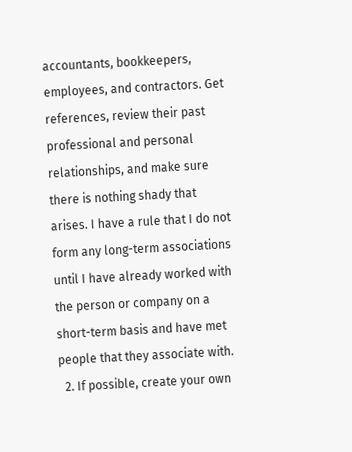accountants, bookkeepers, employees, and contractors. Get references, review their past professional and personal relationships, and make sure there is nothing shady that arises. I have a rule that I do not form any long-term associations until I have already worked with the person or company on a short-term basis and have met people that they associate with.
  2. If possible, create your own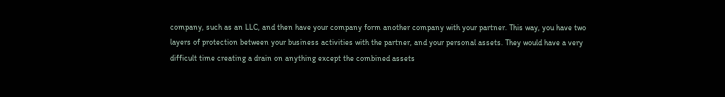company, such as an LLC, and then have your company form another company with your partner. This way, you have two layers of protection between your business activities with the partner, and your personal assets. They would have a very difficult time creating a drain on anything except the combined assets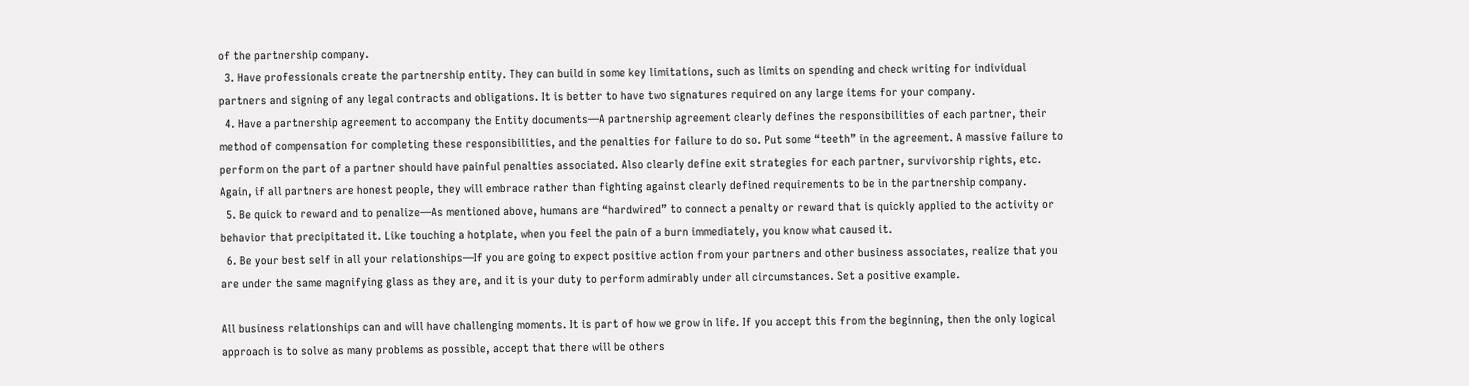of the partnership company.
  3. Have professionals create the partnership entity. They can build in some key limitations, such as limits on spending and check writing for individual partners and signing of any legal contracts and obligations. It is better to have two signatures required on any large items for your company.
  4. Have a partnership agreement to accompany the Entity documents—A partnership agreement clearly defines the responsibilities of each partner, their method of compensation for completing these responsibilities, and the penalties for failure to do so. Put some “teeth” in the agreement. A massive failure to perform on the part of a partner should have painful penalties associated. Also clearly define exit strategies for each partner, survivorship rights, etc. Again, if all partners are honest people, they will embrace rather than fighting against clearly defined requirements to be in the partnership company.
  5. Be quick to reward and to penalize—As mentioned above, humans are “hardwired” to connect a penalty or reward that is quickly applied to the activity or behavior that precipitated it. Like touching a hotplate, when you feel the pain of a burn immediately, you know what caused it.
  6. Be your best self in all your relationships—If you are going to expect positive action from your partners and other business associates, realize that you are under the same magnifying glass as they are, and it is your duty to perform admirably under all circumstances. Set a positive example.

All business relationships can and will have challenging moments. It is part of how we grow in life. If you accept this from the beginning, then the only logical approach is to solve as many problems as possible, accept that there will be others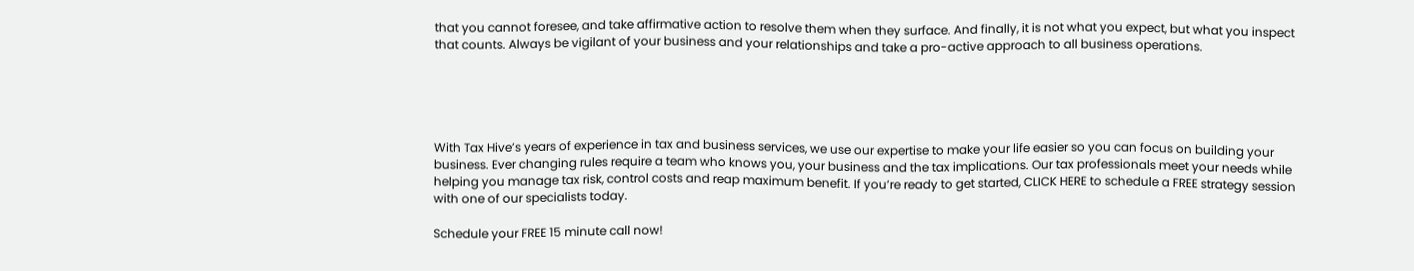that you cannot foresee, and take affirmative action to resolve them when they surface. And finally, it is not what you expect, but what you inspect that counts. Always be vigilant of your business and your relationships and take a pro-active approach to all business operations.





With Tax Hive’s years of experience in tax and business services, we use our expertise to make your life easier so you can focus on building your business. Ever changing rules require a team who knows you, your business and the tax implications. Our tax professionals meet your needs while helping you manage tax risk, control costs and reap maximum benefit. If you’re ready to get started, CLICK HERE to schedule a FREE strategy session with one of our specialists today.

Schedule your FREE 15 minute call now!